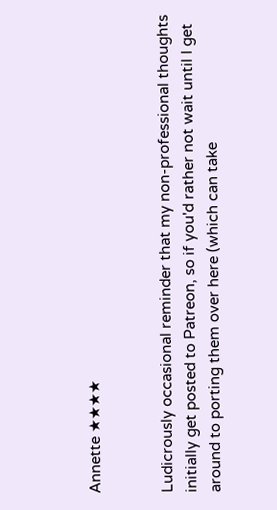Annette ★★★★


Ludicrously occasional reminder that my non-professional thoughts initially get posted to Patreon, so if you'd rather not wait until I get around to porting them over here (which can take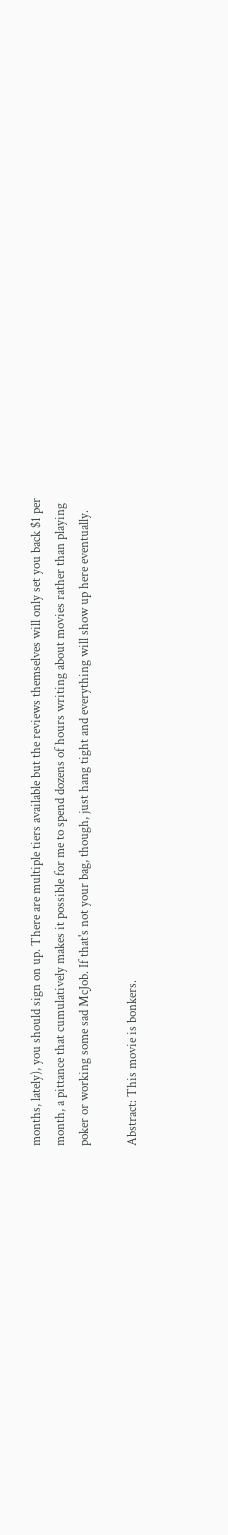months, lately), you should sign on up. There are multiple tiers available but the reviews themselves will only set you back $1 per month, a pittance that cumulatively makes it possible for me to spend dozens of hours writing about movies rather than playing poker or working some sad McJob. If that's not your bag, though, just hang tight and everything will show up here eventually.

Abstract: This movie is bonkers.